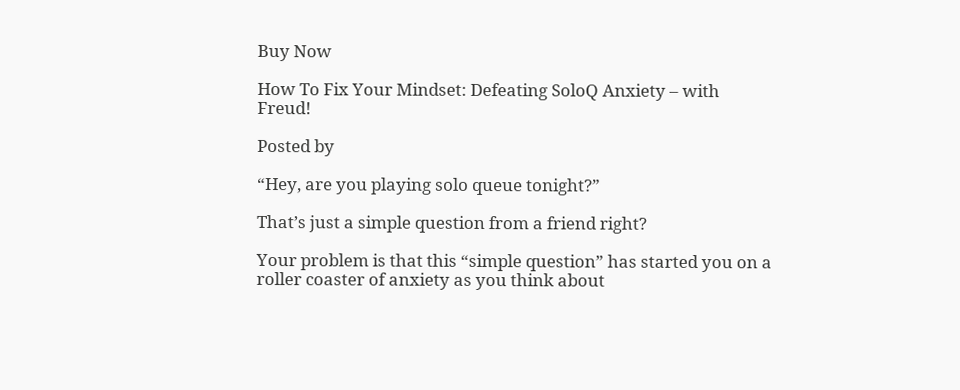Buy Now

How To Fix Your Mindset: Defeating SoloQ Anxiety – with Freud!

Posted by

“Hey, are you playing solo queue tonight?”

That’s just a simple question from a friend right?

Your problem is that this “simple question” has started you on a roller coaster of anxiety as you think about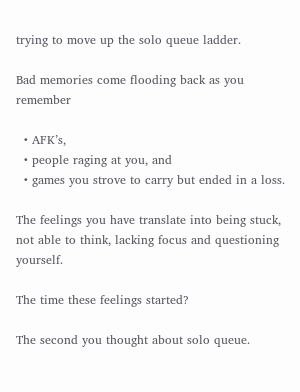trying to move up the solo queue ladder.

Bad memories come flooding back as you remember

  • AFK’s,
  • people raging at you, and
  • games you strove to carry but ended in a loss.

The feelings you have translate into being stuck, not able to think, lacking focus and questioning yourself.

The time these feelings started?

The second you thought about solo queue.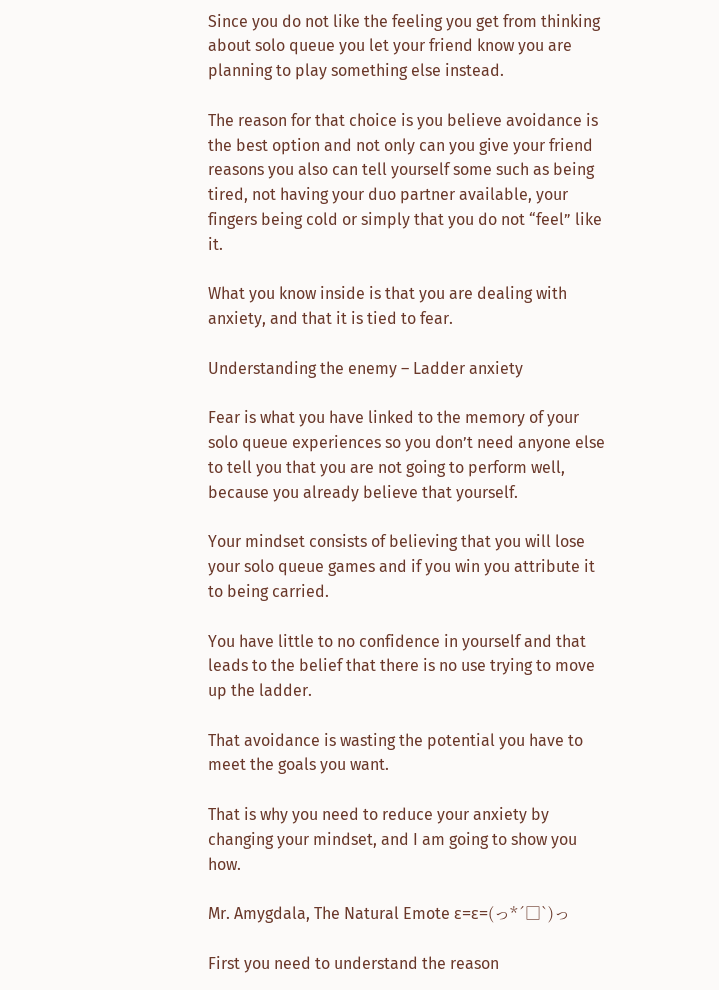Since you do not like the feeling you get from thinking about solo queue you let your friend know you are planning to play something else instead.

The reason for that choice is you believe avoidance is the best option and not only can you give your friend reasons you also can tell yourself some such as being tired, not having your duo partner available, your fingers being cold or simply that you do not “feel” like it.

What you know inside is that you are dealing with anxiety, and that it is tied to fear.

Understanding the enemy – Ladder anxiety

Fear is what you have linked to the memory of your solo queue experiences so you don’t need anyone else to tell you that you are not going to perform well, because you already believe that yourself.

Your mindset consists of believing that you will lose your solo queue games and if you win you attribute it to being carried.

You have little to no confidence in yourself and that leads to the belief that there is no use trying to move up the ladder.

That avoidance is wasting the potential you have to meet the goals you want.

That is why you need to reduce your anxiety by changing your mindset, and I am going to show you how.

Mr. Amygdala, The Natural Emote ε=ε=(っ*´□`)っ

First you need to understand the reason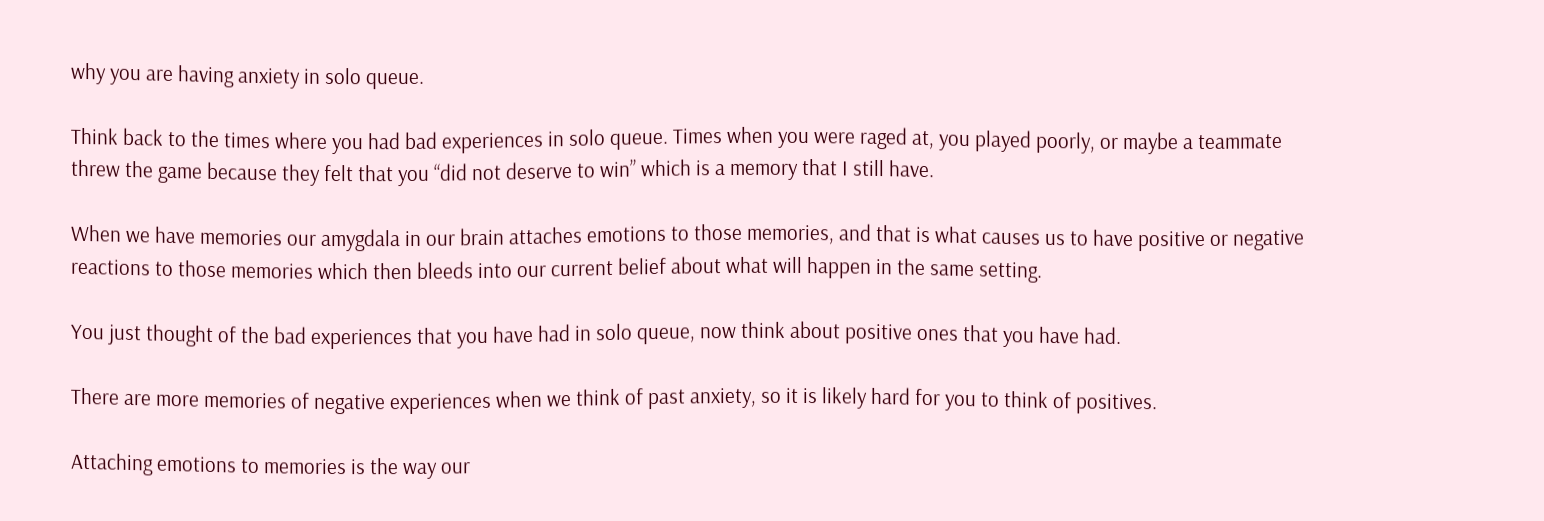why you are having anxiety in solo queue.

Think back to the times where you had bad experiences in solo queue. Times when you were raged at, you played poorly, or maybe a teammate threw the game because they felt that you “did not deserve to win” which is a memory that I still have.

When we have memories our amygdala in our brain attaches emotions to those memories, and that is what causes us to have positive or negative reactions to those memories which then bleeds into our current belief about what will happen in the same setting.

You just thought of the bad experiences that you have had in solo queue, now think about positive ones that you have had.

There are more memories of negative experiences when we think of past anxiety, so it is likely hard for you to think of positives.

Attaching emotions to memories is the way our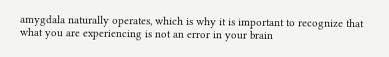amygdala naturally operates, which is why it is important to recognize that what you are experiencing is not an error in your brain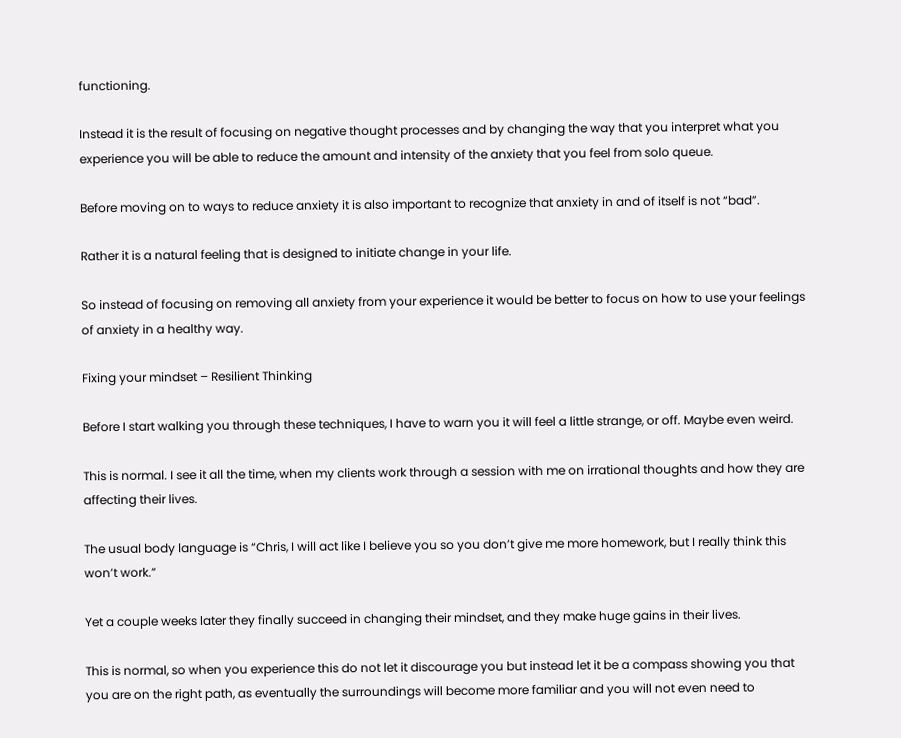functioning.

Instead it is the result of focusing on negative thought processes and by changing the way that you interpret what you experience you will be able to reduce the amount and intensity of the anxiety that you feel from solo queue.

Before moving on to ways to reduce anxiety it is also important to recognize that anxiety in and of itself is not “bad”.

Rather it is a natural feeling that is designed to initiate change in your life.

So instead of focusing on removing all anxiety from your experience it would be better to focus on how to use your feelings of anxiety in a healthy way.

Fixing your mindset – Resilient Thinking

Before I start walking you through these techniques, I have to warn you it will feel a little strange, or off. Maybe even weird.

This is normal. I see it all the time, when my clients work through a session with me on irrational thoughts and how they are affecting their lives.

The usual body language is “Chris, I will act like I believe you so you don’t give me more homework, but I really think this won’t work.”

Yet a couple weeks later they finally succeed in changing their mindset, and they make huge gains in their lives.

This is normal, so when you experience this do not let it discourage you but instead let it be a compass showing you that you are on the right path, as eventually the surroundings will become more familiar and you will not even need to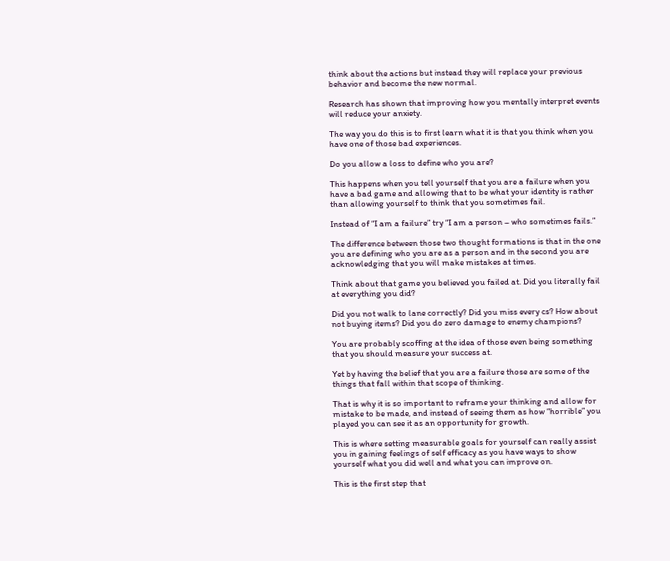think about the actions but instead they will replace your previous behavior and become the new normal.

Research has shown that improving how you mentally interpret events will reduce your anxiety.

The way you do this is to first learn what it is that you think when you have one of those bad experiences.

Do you allow a loss to define who you are?

This happens when you tell yourself that you are a failure when you have a bad game and allowing that to be what your identity is rather than allowing yourself to think that you sometimes fail.

Instead of “I am a failure” try “I am a person – who sometimes fails.”

The difference between those two thought formations is that in the one you are defining who you are as a person and in the second you are acknowledging that you will make mistakes at times.

Think about that game you believed you failed at. Did you literally fail at everything you did?

Did you not walk to lane correctly? Did you miss every cs? How about not buying items? Did you do zero damage to enemy champions?

You are probably scoffing at the idea of those even being something that you should measure your success at.

Yet by having the belief that you are a failure those are some of the things that fall within that scope of thinking.

That is why it is so important to reframe your thinking and allow for mistake to be made, and instead of seeing them as how “horrible” you played you can see it as an opportunity for growth.

This is where setting measurable goals for yourself can really assist you in gaining feelings of self efficacy as you have ways to show yourself what you did well and what you can improve on.

This is the first step that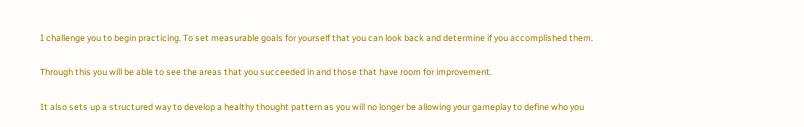I challenge you to begin practicing. To set measurable goals for yourself that you can look back and determine if you accomplished them.

Through this you will be able to see the areas that you succeeded in and those that have room for improvement.

It also sets up a structured way to develop a healthy thought pattern as you will no longer be allowing your gameplay to define who you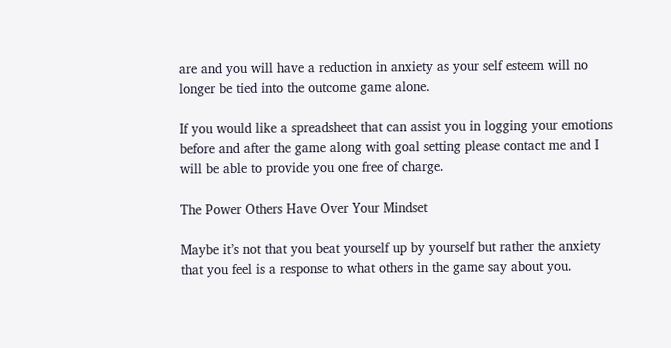are and you will have a reduction in anxiety as your self esteem will no longer be tied into the outcome game alone.

If you would like a spreadsheet that can assist you in logging your emotions before and after the game along with goal setting please contact me and I will be able to provide you one free of charge.

The Power Others Have Over Your Mindset

Maybe it’s not that you beat yourself up by yourself but rather the anxiety that you feel is a response to what others in the game say about you.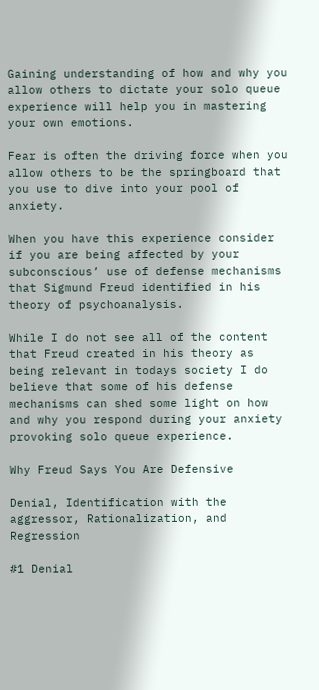Gaining understanding of how and why you allow others to dictate your solo queue experience will help you in mastering your own emotions.

Fear is often the driving force when you allow others to be the springboard that you use to dive into your pool of anxiety.

When you have this experience consider if you are being affected by your subconscious’ use of defense mechanisms that Sigmund Freud identified in his theory of psychoanalysis.

While I do not see all of the content that Freud created in his theory as being relevant in todays society I do believe that some of his defense mechanisms can shed some light on how and why you respond during your anxiety provoking solo queue experience.

Why Freud Says You Are Defensive

Denial, Identification with the aggressor, Rationalization, and Regression

#1 Denial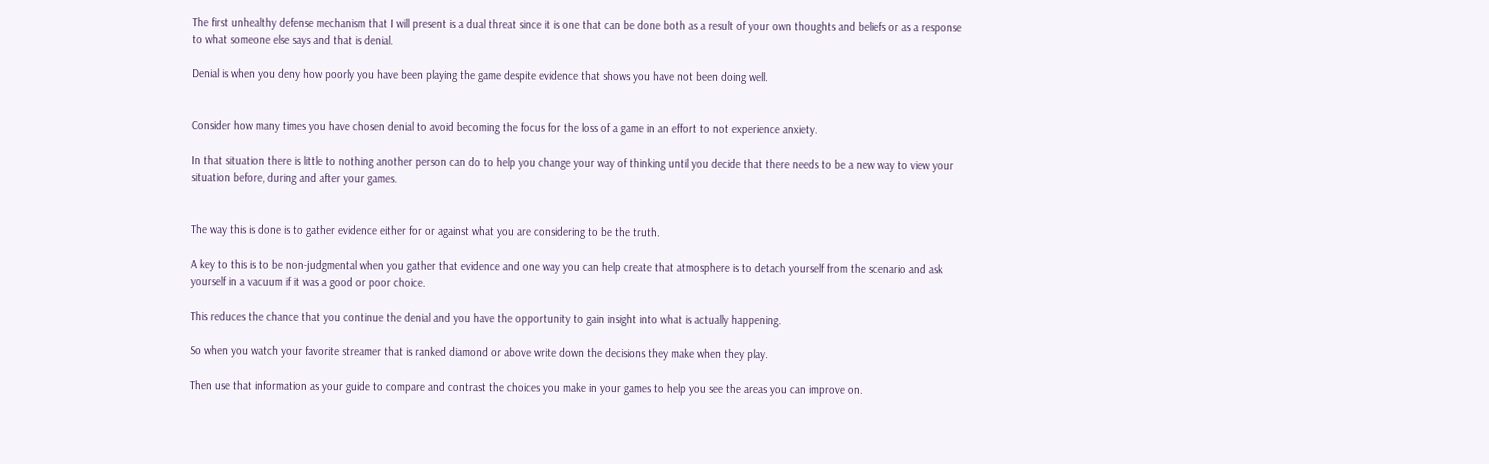The first unhealthy defense mechanism that I will present is a dual threat since it is one that can be done both as a result of your own thoughts and beliefs or as a response to what someone else says and that is denial.

Denial is when you deny how poorly you have been playing the game despite evidence that shows you have not been doing well.


Consider how many times you have chosen denial to avoid becoming the focus for the loss of a game in an effort to not experience anxiety.

In that situation there is little to nothing another person can do to help you change your way of thinking until you decide that there needs to be a new way to view your situation before, during and after your games.


The way this is done is to gather evidence either for or against what you are considering to be the truth.

A key to this is to be non-judgmental when you gather that evidence and one way you can help create that atmosphere is to detach yourself from the scenario and ask yourself in a vacuum if it was a good or poor choice.

This reduces the chance that you continue the denial and you have the opportunity to gain insight into what is actually happening.

So when you watch your favorite streamer that is ranked diamond or above write down the decisions they make when they play.

Then use that information as your guide to compare and contrast the choices you make in your games to help you see the areas you can improve on.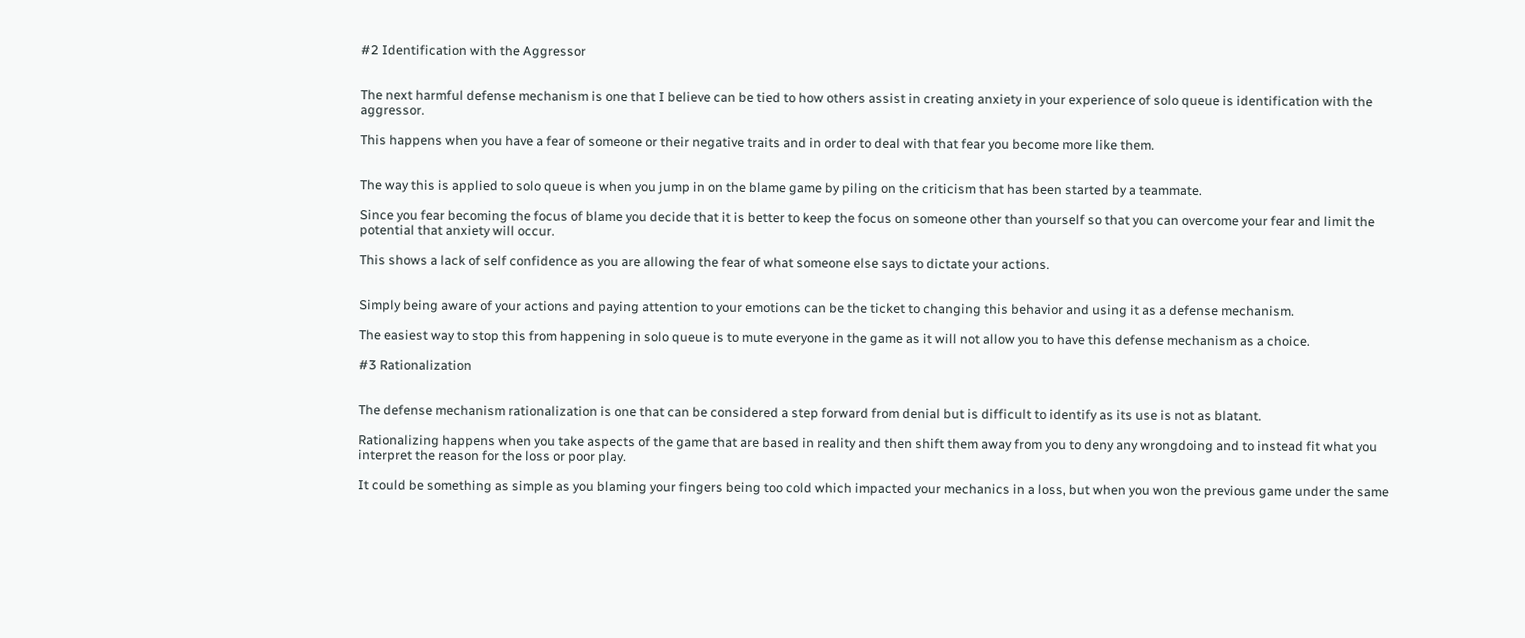#2 Identification with the Aggressor


The next harmful defense mechanism is one that I believe can be tied to how others assist in creating anxiety in your experience of solo queue is identification with the aggressor.

This happens when you have a fear of someone or their negative traits and in order to deal with that fear you become more like them.


The way this is applied to solo queue is when you jump in on the blame game by piling on the criticism that has been started by a teammate.

Since you fear becoming the focus of blame you decide that it is better to keep the focus on someone other than yourself so that you can overcome your fear and limit the potential that anxiety will occur.

This shows a lack of self confidence as you are allowing the fear of what someone else says to dictate your actions.


Simply being aware of your actions and paying attention to your emotions can be the ticket to changing this behavior and using it as a defense mechanism.

The easiest way to stop this from happening in solo queue is to mute everyone in the game as it will not allow you to have this defense mechanism as a choice.

#3 Rationalization


The defense mechanism rationalization is one that can be considered a step forward from denial but is difficult to identify as its use is not as blatant.

Rationalizing happens when you take aspects of the game that are based in reality and then shift them away from you to deny any wrongdoing and to instead fit what you interpret the reason for the loss or poor play.

It could be something as simple as you blaming your fingers being too cold which impacted your mechanics in a loss, but when you won the previous game under the same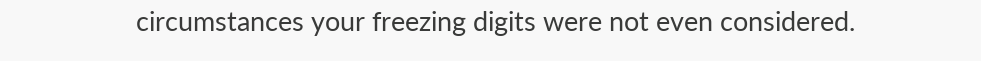circumstances your freezing digits were not even considered.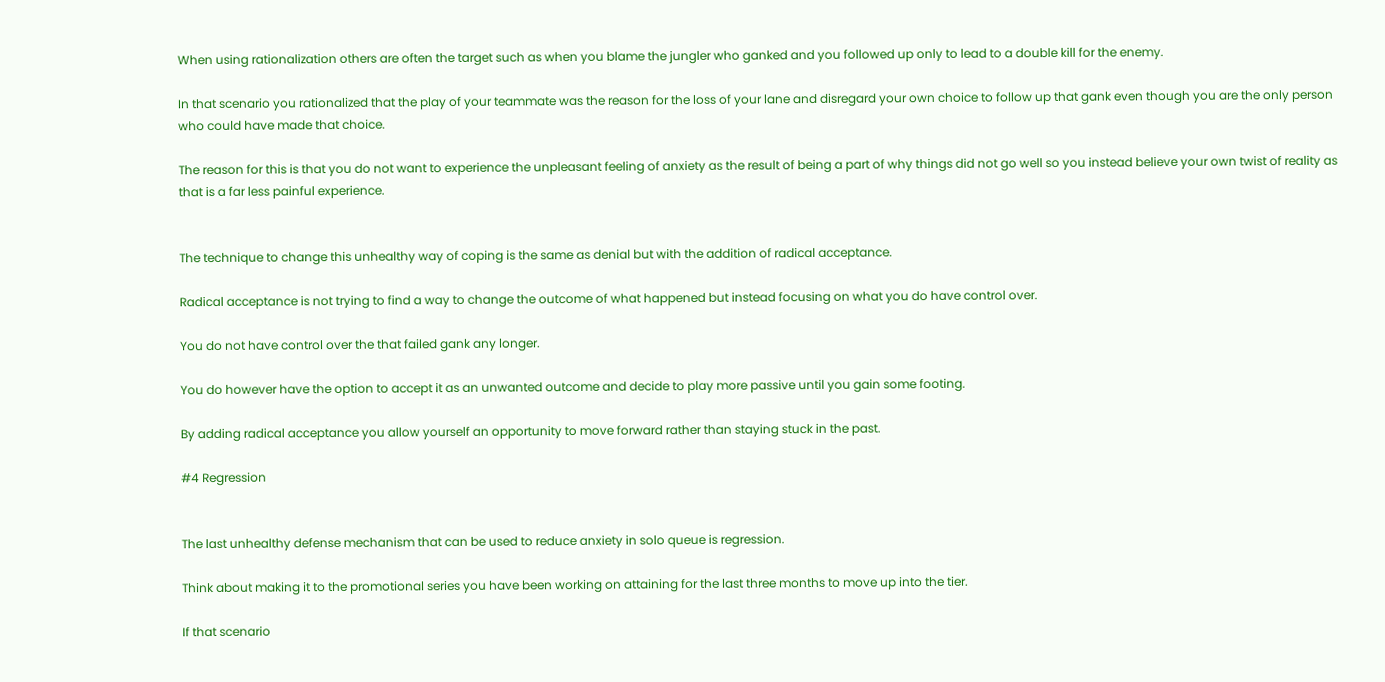When using rationalization others are often the target such as when you blame the jungler who ganked and you followed up only to lead to a double kill for the enemy.

In that scenario you rationalized that the play of your teammate was the reason for the loss of your lane and disregard your own choice to follow up that gank even though you are the only person who could have made that choice.

The reason for this is that you do not want to experience the unpleasant feeling of anxiety as the result of being a part of why things did not go well so you instead believe your own twist of reality as that is a far less painful experience.


The technique to change this unhealthy way of coping is the same as denial but with the addition of radical acceptance.

Radical acceptance is not trying to find a way to change the outcome of what happened but instead focusing on what you do have control over.

You do not have control over the that failed gank any longer.

You do however have the option to accept it as an unwanted outcome and decide to play more passive until you gain some footing.

By adding radical acceptance you allow yourself an opportunity to move forward rather than staying stuck in the past.

#4 Regression


The last unhealthy defense mechanism that can be used to reduce anxiety in solo queue is regression.

Think about making it to the promotional series you have been working on attaining for the last three months to move up into the tier.

If that scenario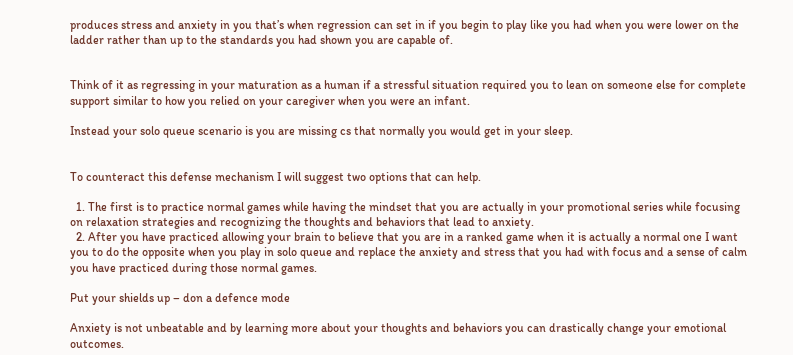produces stress and anxiety in you that’s when regression can set in if you begin to play like you had when you were lower on the ladder rather than up to the standards you had shown you are capable of.


Think of it as regressing in your maturation as a human if a stressful situation required you to lean on someone else for complete support similar to how you relied on your caregiver when you were an infant.

Instead your solo queue scenario is you are missing cs that normally you would get in your sleep.


To counteract this defense mechanism I will suggest two options that can help.

  1. The first is to practice normal games while having the mindset that you are actually in your promotional series while focusing on relaxation strategies and recognizing the thoughts and behaviors that lead to anxiety.
  2. After you have practiced allowing your brain to believe that you are in a ranked game when it is actually a normal one I want you to do the opposite when you play in solo queue and replace the anxiety and stress that you had with focus and a sense of calm you have practiced during those normal games.

Put your shields up – don a defence mode

Anxiety is not unbeatable and by learning more about your thoughts and behaviors you can drastically change your emotional outcomes.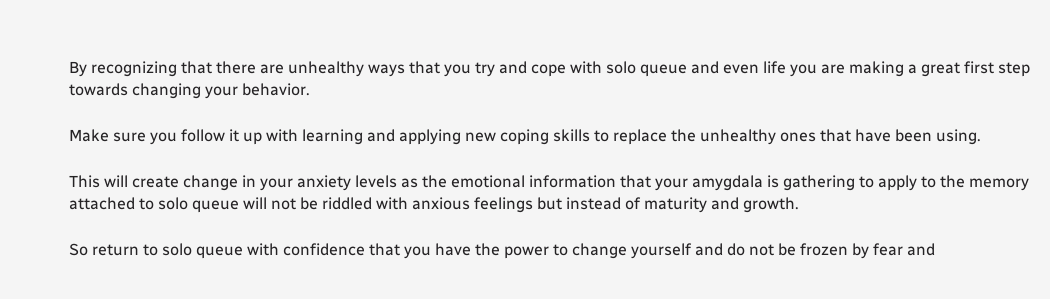By recognizing that there are unhealthy ways that you try and cope with solo queue and even life you are making a great first step towards changing your behavior.

Make sure you follow it up with learning and applying new coping skills to replace the unhealthy ones that have been using.

This will create change in your anxiety levels as the emotional information that your amygdala is gathering to apply to the memory attached to solo queue will not be riddled with anxious feelings but instead of maturity and growth.

So return to solo queue with confidence that you have the power to change yourself and do not be frozen by fear and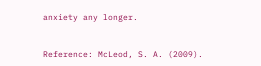anxiety any longer.


Reference: McLeod, S. A. (2009).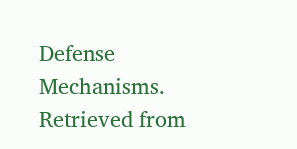Defense Mechanisms. Retrieved from